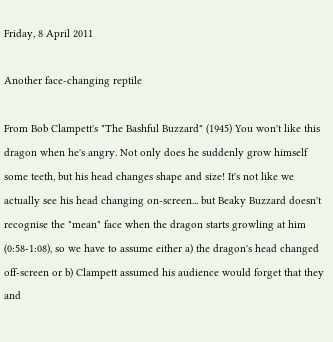Friday, 8 April 2011

Another face-changing reptile

From Bob Clampett's "The Bashful Buzzard" (1945) You won't like this dragon when he's angry. Not only does he suddenly grow himself some teeth, but his head changes shape and size! It's not like we actually see his head changing on-screen... but Beaky Buzzard doesn't recognise the "mean" face when the dragon starts growling at him (0:58-1:08), so we have to assume either a) the dragon's head changed off-screen or b) Clampett assumed his audience would forget that they and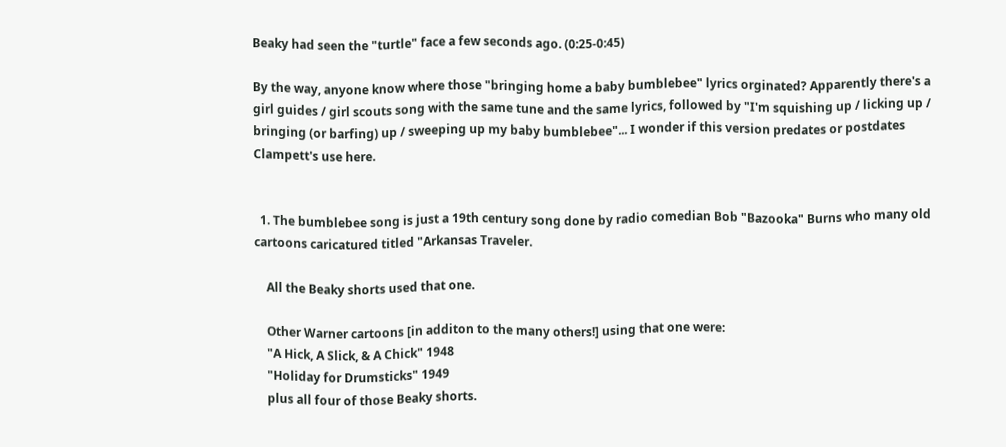Beaky had seen the "turtle" face a few seconds ago. (0:25-0:45)

By the way, anyone know where those "bringing home a baby bumblebee" lyrics orginated? Apparently there's a girl guides / girl scouts song with the same tune and the same lyrics, followed by "I'm squishing up / licking up / bringing (or barfing) up / sweeping up my baby bumblebee"... I wonder if this version predates or postdates Clampett's use here.


  1. The bumblebee song is just a 19th century song done by radio comedian Bob "Bazooka" Burns who many old cartoons caricatured titled "Arkansas Traveler.

    All the Beaky shorts used that one.

    Other Warner cartoons [in additon to the many others!] using that one were:
    "A Hick, A Slick, & A Chick" 1948
    "Holiday for Drumsticks" 1949
    plus all four of those Beaky shorts.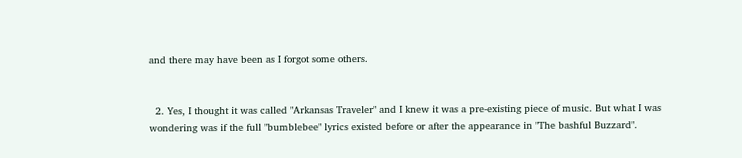and there may have been as I forgot some others.


  2. Yes, I thought it was called "Arkansas Traveler" and I knew it was a pre-existing piece of music. But what I was wondering was if the full "bumblebee" lyrics existed before or after the appearance in "The bashful Buzzard".